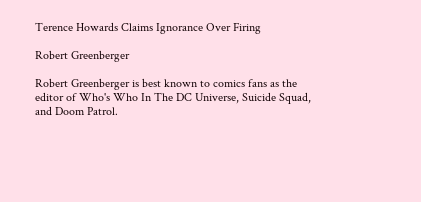Terence Howards Claims Ignorance Over Firing

Robert Greenberger

Robert Greenberger is best known to comics fans as the editor of Who's Who In The DC Universe, Suicide Squad, and Doom Patrol.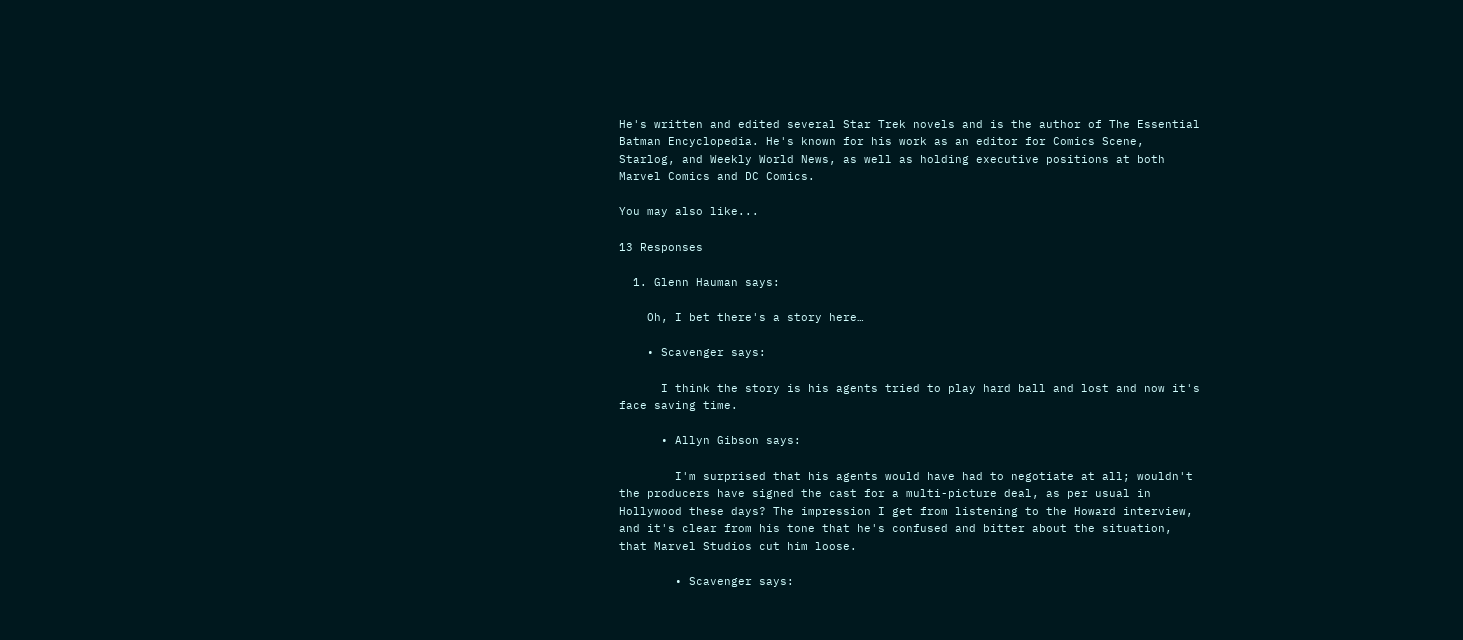He's written and edited several Star Trek novels and is the author of The Essential Batman Encyclopedia. He's known for his work as an editor for Comics Scene, Starlog, and Weekly World News, as well as holding executive positions at both Marvel Comics and DC Comics.

You may also like...

13 Responses

  1. Glenn Hauman says:

    Oh, I bet there's a story here…

    • Scavenger says:

      I think the story is his agents tried to play hard ball and lost and now it's face saving time.

      • Allyn Gibson says:

        I'm surprised that his agents would have had to negotiate at all; wouldn't the producers have signed the cast for a multi-picture deal, as per usual in Hollywood these days? The impression I get from listening to the Howard interview, and it's clear from his tone that he's confused and bitter about the situation, that Marvel Studios cut him loose.

        • Scavenger says: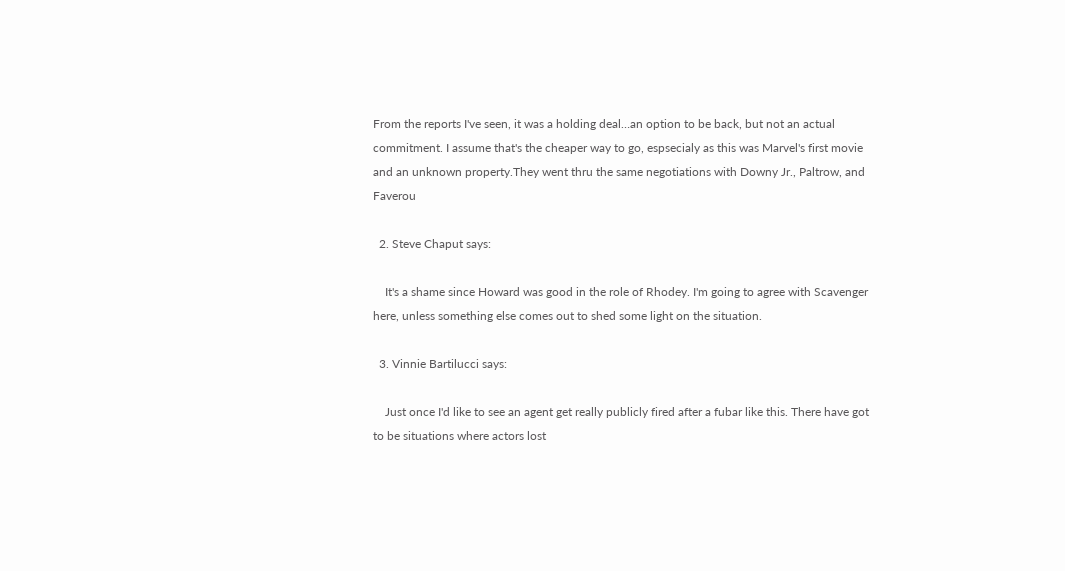From the reports I've seen, it was a holding deal…an option to be back, but not an actual commitment. I assume that's the cheaper way to go, espsecialy as this was Marvel's first movie and an unknown property.They went thru the same negotiations with Downy Jr., Paltrow, and Faverou

  2. Steve Chaput says:

    It's a shame since Howard was good in the role of Rhodey. I'm going to agree with Scavenger here, unless something else comes out to shed some light on the situation.

  3. Vinnie Bartilucci says:

    Just once I'd like to see an agent get really publicly fired after a fubar like this. There have got to be situations where actors lost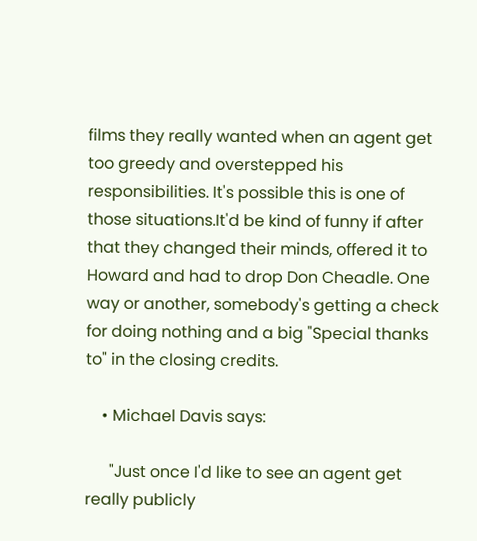films they really wanted when an agent get too greedy and overstepped his responsibilities. It's possible this is one of those situations.It'd be kind of funny if after that they changed their minds, offered it to Howard and had to drop Don Cheadle. One way or another, somebody's getting a check for doing nothing and a big "Special thanks to" in the closing credits.

    • Michael Davis says:

      "Just once I'd like to see an agent get really publicly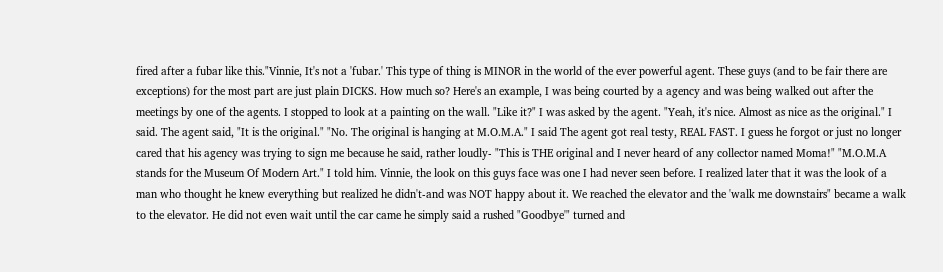fired after a fubar like this."Vinnie, It's not a 'fubar.' This type of thing is MINOR in the world of the ever powerful agent. These guys (and to be fair there are exceptions) for the most part are just plain DICKS. How much so? Here's an example, I was being courted by a agency and was being walked out after the meetings by one of the agents. I stopped to look at a painting on the wall. "Like it?" I was asked by the agent. "Yeah, it's nice. Almost as nice as the original." I said. The agent said, "It is the original." "No. The original is hanging at M.O.M.A." I said The agent got real testy, REAL FAST. I guess he forgot or just no longer cared that his agency was trying to sign me because he said, rather loudly- "This is THE original and I never heard of any collector named Moma!" "M.O.M.A stands for the Museum Of Modern Art." I told him. Vinnie, the look on this guys face was one I had never seen before. I realized later that it was the look of a man who thought he knew everything but realized he didn't-and was NOT happy about it. We reached the elevator and the 'walk me downstairs" became a walk to the elevator. He did not even wait until the car came he simply said a rushed "Goodbye'" turned and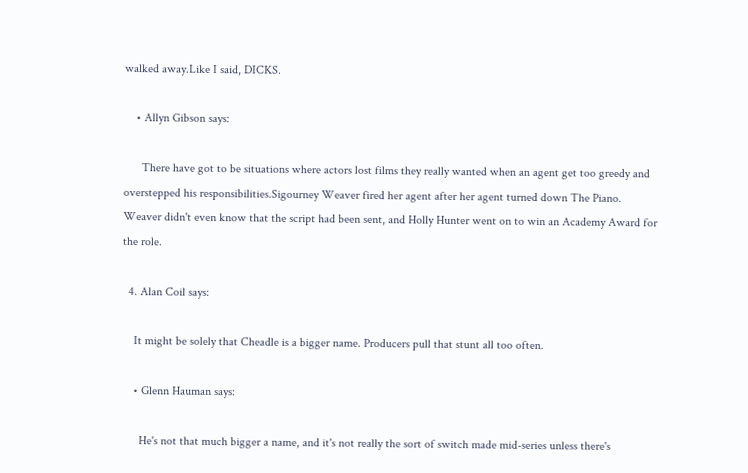walked away.Like I said, DICKS.

    • Allyn Gibson says:

      There have got to be situations where actors lost films they really wanted when an agent get too greedy and overstepped his responsibilities.Sigourney Weaver fired her agent after her agent turned down The Piano. Weaver didn't even know that the script had been sent, and Holly Hunter went on to win an Academy Award for the role.

  4. Alan Coil says:

    It might be solely that Cheadle is a bigger name. Producers pull that stunt all too often.

    • Glenn Hauman says:

      He's not that much bigger a name, and it's not really the sort of switch made mid-series unless there's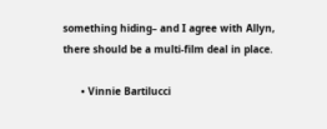something hiding– and I agree with Allyn, there should be a multi-film deal in place.

      • Vinnie Bartilucci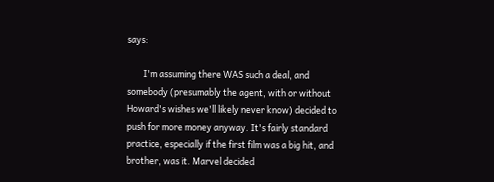says:

        I'm assuming there WAS such a deal, and somebody (presumably the agent, with or without Howard's wishes we'll likely never know) decided to push for more money anyway. It's fairly standard practice, especially if the first film was a big hit, and brother, was it. Marvel decided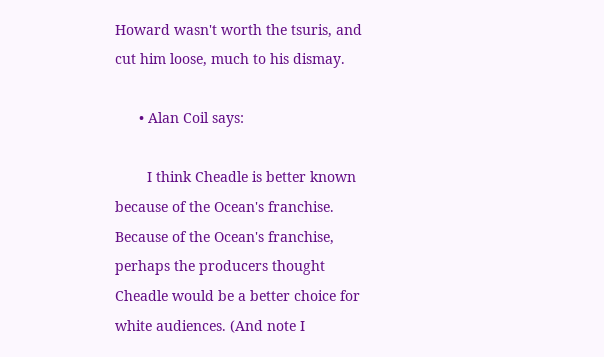Howard wasn't worth the tsuris, and cut him loose, much to his dismay.

      • Alan Coil says:

        I think Cheadle is better known because of the Ocean's franchise. Because of the Ocean's franchise, perhaps the producers thought Cheadle would be a better choice for white audiences. (And note I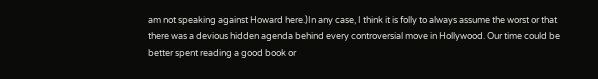am not speaking against Howard here.)In any case, I think it is folly to always assume the worst or that there was a devious hidden agenda behind every controversial move in Hollywood. Our time could be better spent reading a good book or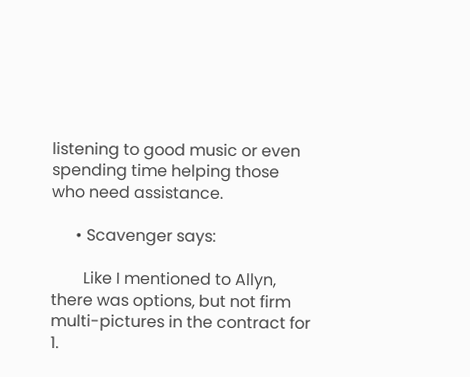listening to good music or even spending time helping those who need assistance.

      • Scavenger says:

        Like I mentioned to Allyn, there was options, but not firm multi-pictures in the contract for 1.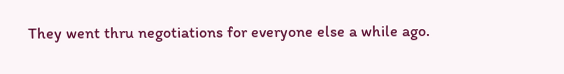They went thru negotiations for everyone else a while ago.